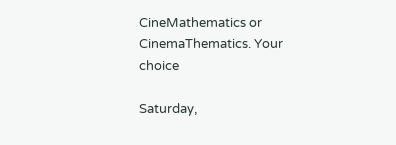CineMathematics or CinemaThematics. Your choice

Saturday,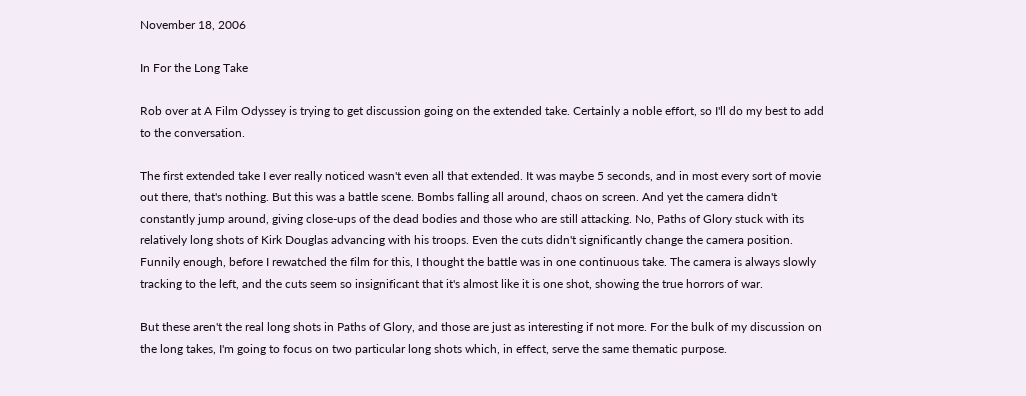November 18, 2006

In For the Long Take

Rob over at A Film Odyssey is trying to get discussion going on the extended take. Certainly a noble effort, so I'll do my best to add to the conversation.

The first extended take I ever really noticed wasn't even all that extended. It was maybe 5 seconds, and in most every sort of movie out there, that's nothing. But this was a battle scene. Bombs falling all around, chaos on screen. And yet the camera didn't constantly jump around, giving close-ups of the dead bodies and those who are still attacking. No, Paths of Glory stuck with its relatively long shots of Kirk Douglas advancing with his troops. Even the cuts didn't significantly change the camera position. Funnily enough, before I rewatched the film for this, I thought the battle was in one continuous take. The camera is always slowly tracking to the left, and the cuts seem so insignificant that it's almost like it is one shot, showing the true horrors of war.

But these aren't the real long shots in Paths of Glory, and those are just as interesting if not more. For the bulk of my discussion on the long takes, I'm going to focus on two particular long shots which, in effect, serve the same thematic purpose.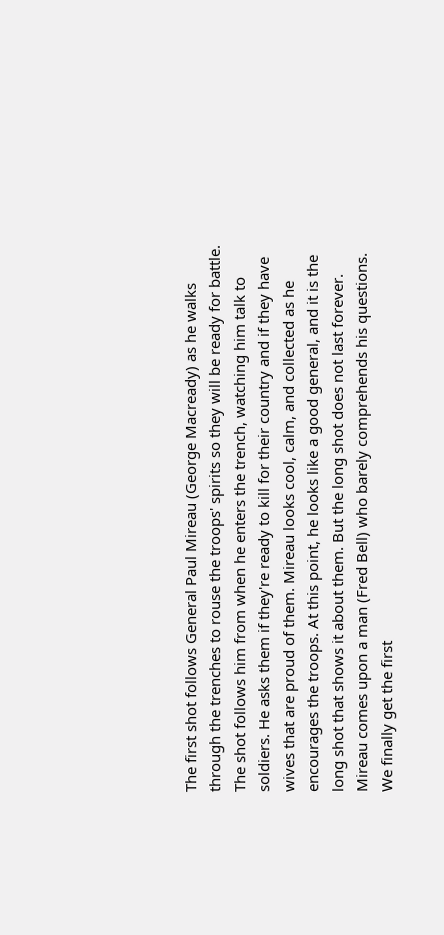The first shot follows General Paul Mireau (George Macready) as he walks through the trenches to rouse the troops' spirits so they will be ready for battle. The shot follows him from when he enters the trench, watching him talk to soldiers. He asks them if they're ready to kill for their country and if they have wives that are proud of them. Mireau looks cool, calm, and collected as he encourages the troops. At this point, he looks like a good general, and it is the long shot that shows it about them. But the long shot does not last forever. Mireau comes upon a man (Fred Bell) who barely comprehends his questions. We finally get the first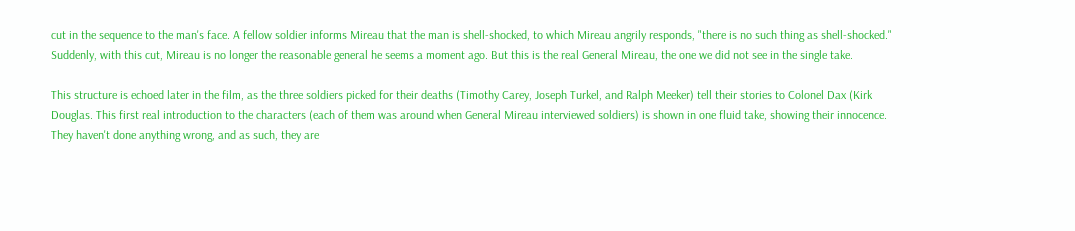cut in the sequence to the man's face. A fellow soldier informs Mireau that the man is shell-shocked, to which Mireau angrily responds, "there is no such thing as shell-shocked." Suddenly, with this cut, Mireau is no longer the reasonable general he seems a moment ago. But this is the real General Mireau, the one we did not see in the single take.

This structure is echoed later in the film, as the three soldiers picked for their deaths (Timothy Carey, Joseph Turkel, and Ralph Meeker) tell their stories to Colonel Dax (Kirk Douglas. This first real introduction to the characters (each of them was around when General Mireau interviewed soldiers) is shown in one fluid take, showing their innocence. They haven't done anything wrong, and as such, they are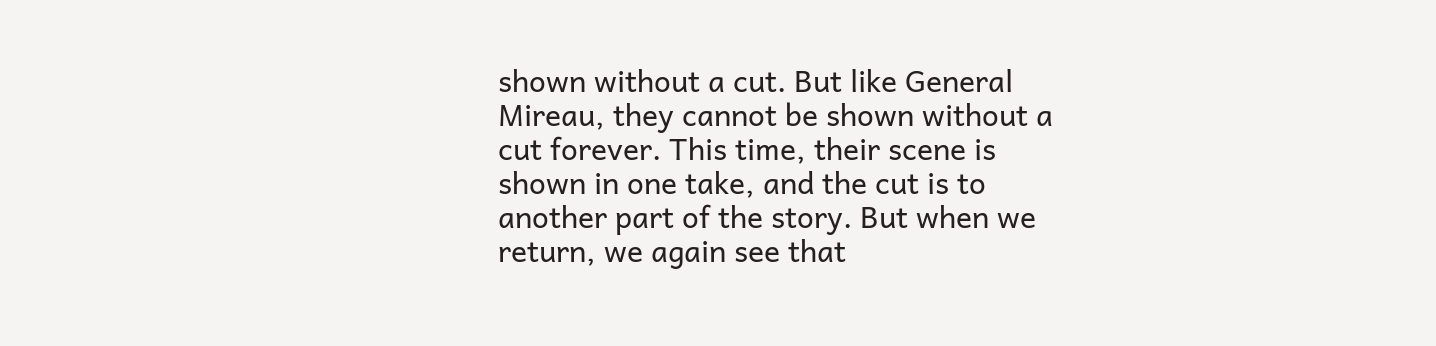shown without a cut. But like General Mireau, they cannot be shown without a cut forever. This time, their scene is shown in one take, and the cut is to another part of the story. But when we return, we again see that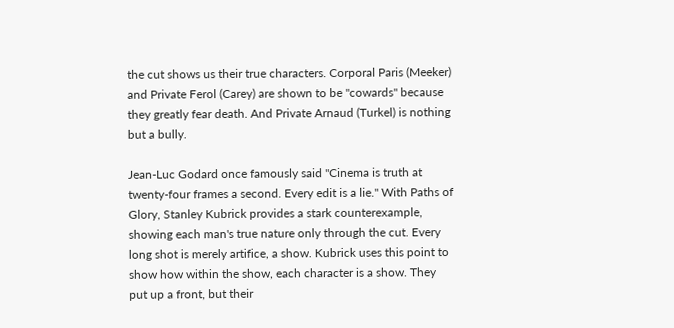the cut shows us their true characters. Corporal Paris (Meeker) and Private Ferol (Carey) are shown to be "cowards" because they greatly fear death. And Private Arnaud (Turkel) is nothing but a bully.

Jean-Luc Godard once famously said "Cinema is truth at twenty-four frames a second. Every edit is a lie." With Paths of Glory, Stanley Kubrick provides a stark counterexample, showing each man's true nature only through the cut. Every long shot is merely artifice, a show. Kubrick uses this point to show how within the show, each character is a show. They put up a front, but their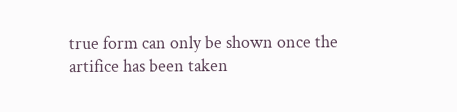true form can only be shown once the artifice has been taken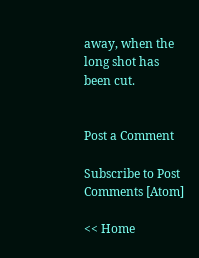away, when the long shot has been cut.


Post a Comment

Subscribe to Post Comments [Atom]

<< Home